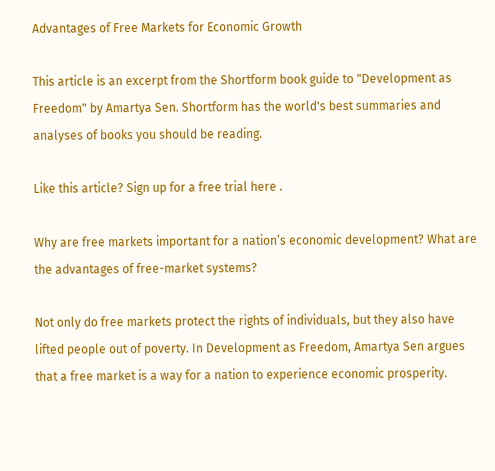Advantages of Free Markets for Economic Growth

This article is an excerpt from the Shortform book guide to "Development as Freedom" by Amartya Sen. Shortform has the world's best summaries and analyses of books you should be reading.

Like this article? Sign up for a free trial here .

Why are free markets important for a nation’s economic development? What are the advantages of free-market systems?

Not only do free markets protect the rights of individuals, but they also have lifted people out of poverty. In Development as Freedom, Amartya Sen argues that a free market is a way for a nation to experience economic prosperity.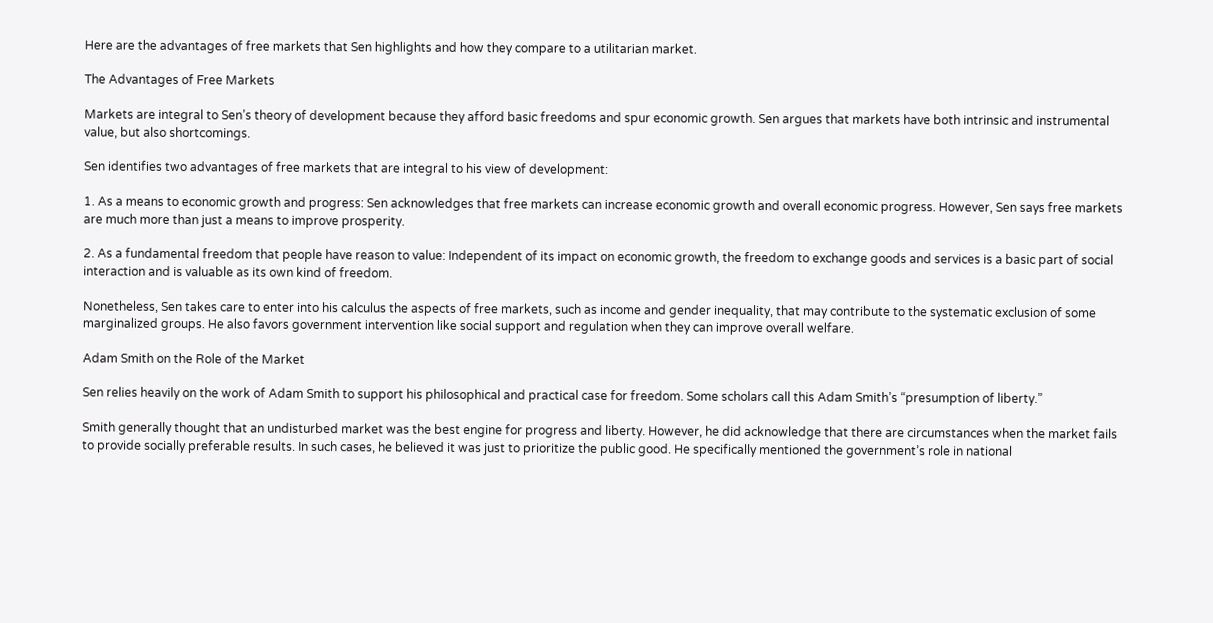Here are the advantages of free markets that Sen highlights and how they compare to a utilitarian market.

The Advantages of Free Markets

Markets are integral to Sen’s theory of development because they afford basic freedoms and spur economic growth. Sen argues that markets have both intrinsic and instrumental value, but also shortcomings.

Sen identifies two advantages of free markets that are integral to his view of development:

1. As a means to economic growth and progress: Sen acknowledges that free markets can increase economic growth and overall economic progress. However, Sen says free markets are much more than just a means to improve prosperity.

2. As a fundamental freedom that people have reason to value: Independent of its impact on economic growth, the freedom to exchange goods and services is a basic part of social interaction and is valuable as its own kind of freedom.

Nonetheless, Sen takes care to enter into his calculus the aspects of free markets, such as income and gender inequality, that may contribute to the systematic exclusion of some marginalized groups. He also favors government intervention like social support and regulation when they can improve overall welfare.

Adam Smith on the Role of the Market

Sen relies heavily on the work of Adam Smith to support his philosophical and practical case for freedom. Some scholars call this Adam Smith’s “presumption of liberty.”

Smith generally thought that an undisturbed market was the best engine for progress and liberty. However, he did acknowledge that there are circumstances when the market fails to provide socially preferable results. In such cases, he believed it was just to prioritize the public good. He specifically mentioned the government’s role in national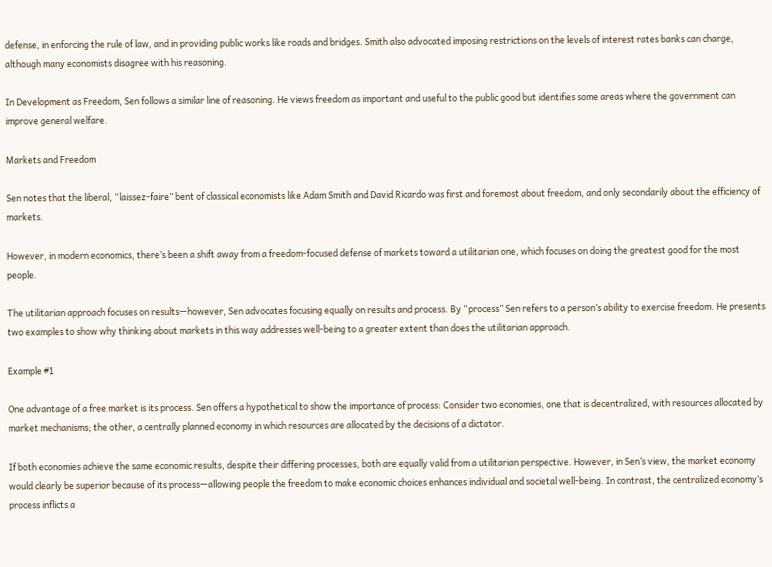defense, in enforcing the rule of law, and in providing public works like roads and bridges. Smith also advocated imposing restrictions on the levels of interest rates banks can charge, although many economists disagree with his reasoning.

In Development as Freedom, Sen follows a similar line of reasoning. He views freedom as important and useful to the public good but identifies some areas where the government can improve general welfare.

Markets and Freedom

Sen notes that the liberal, “laissez-faire” bent of classical economists like Adam Smith and David Ricardo was first and foremost about freedom, and only secondarily about the efficiency of markets.

However, in modern economics, there’s been a shift away from a freedom-focused defense of markets toward a utilitarian one, which focuses on doing the greatest good for the most people.

The utilitarian approach focuses on results—however, Sen advocates focusing equally on results and process. By “process” Sen refers to a person’s ability to exercise freedom. He presents two examples to show why thinking about markets in this way addresses well-being to a greater extent than does the utilitarian approach.

Example #1

One advantage of a free market is its process. Sen offers a hypothetical to show the importance of process: Consider two economies, one that is decentralized, with resources allocated by market mechanisms; the other, a centrally planned economy in which resources are allocated by the decisions of a dictator.

If both economies achieve the same economic results, despite their differing processes, both are equally valid from a utilitarian perspective. However, in Sen’s view, the market economy would clearly be superior because of its process—allowing people the freedom to make economic choices enhances individual and societal well-being. In contrast, the centralized economy’s process inflicts a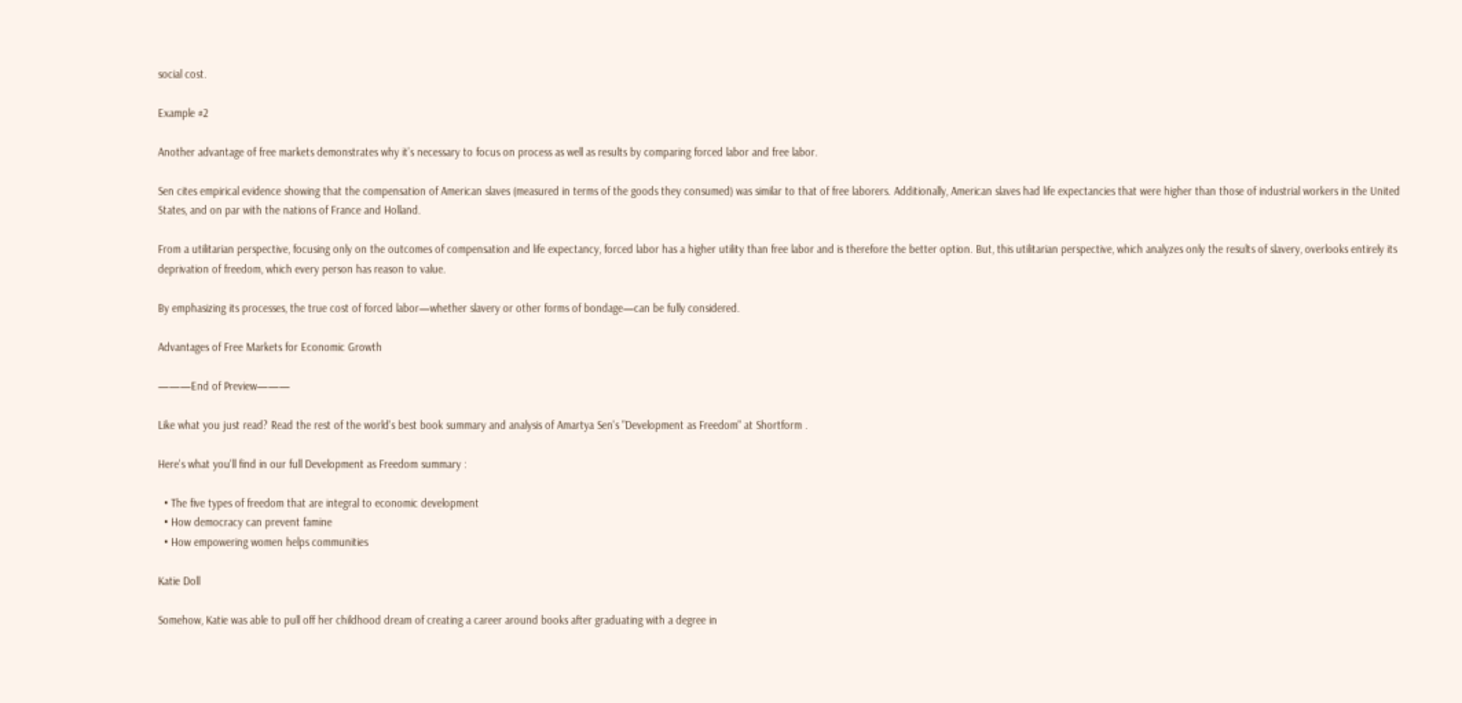social cost.

Example #2

Another advantage of free markets demonstrates why it’s necessary to focus on process as well as results by comparing forced labor and free labor.

Sen cites empirical evidence showing that the compensation of American slaves (measured in terms of the goods they consumed) was similar to that of free laborers. Additionally, American slaves had life expectancies that were higher than those of industrial workers in the United States, and on par with the nations of France and Holland.

From a utilitarian perspective, focusing only on the outcomes of compensation and life expectancy, forced labor has a higher utility than free labor and is therefore the better option. But, this utilitarian perspective, which analyzes only the results of slavery, overlooks entirely its deprivation of freedom, which every person has reason to value.

By emphasizing its processes, the true cost of forced labor—whether slavery or other forms of bondage—can be fully considered.

Advantages of Free Markets for Economic Growth

———End of Preview———

Like what you just read? Read the rest of the world's best book summary and analysis of Amartya Sen's "Development as Freedom" at Shortform .

Here's what you'll find in our full Development as Freedom summary :

  • The five types of freedom that are integral to economic development
  • How democracy can prevent famine
  • How empowering women helps communities

Katie Doll

Somehow, Katie was able to pull off her childhood dream of creating a career around books after graduating with a degree in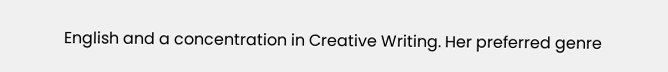English and a concentration in Creative Writing. Her preferred genre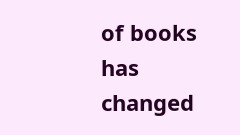of books has changed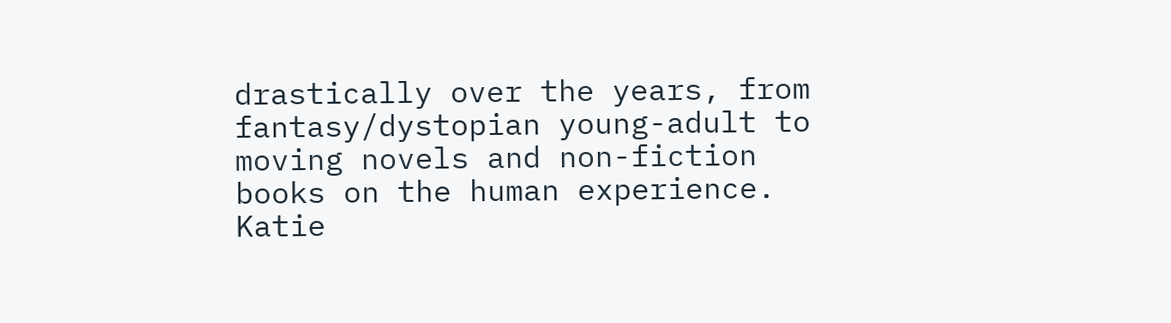drastically over the years, from fantasy/dystopian young-adult to moving novels and non-fiction books on the human experience. Katie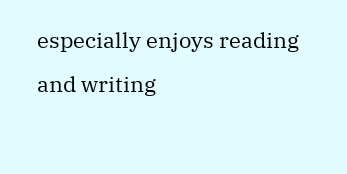especially enjoys reading and writing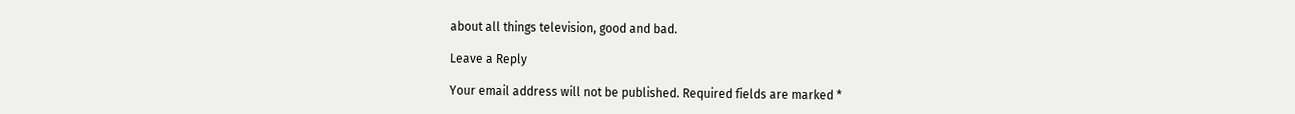about all things television, good and bad.

Leave a Reply

Your email address will not be published. Required fields are marked *